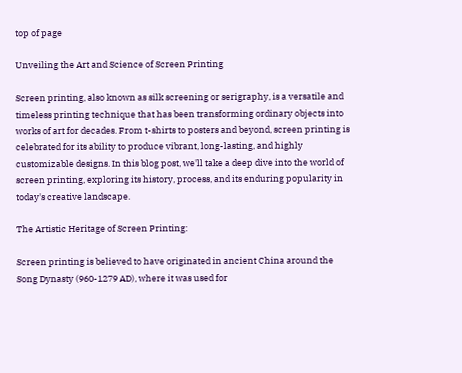top of page

Unveiling the Art and Science of Screen Printing

Screen printing, also known as silk screening or serigraphy, is a versatile and timeless printing technique that has been transforming ordinary objects into works of art for decades. From t-shirts to posters and beyond, screen printing is celebrated for its ability to produce vibrant, long-lasting, and highly customizable designs. In this blog post, we'll take a deep dive into the world of screen printing, exploring its history, process, and its enduring popularity in today's creative landscape.

The Artistic Heritage of Screen Printing:

Screen printing is believed to have originated in ancient China around the Song Dynasty (960-1279 AD), where it was used for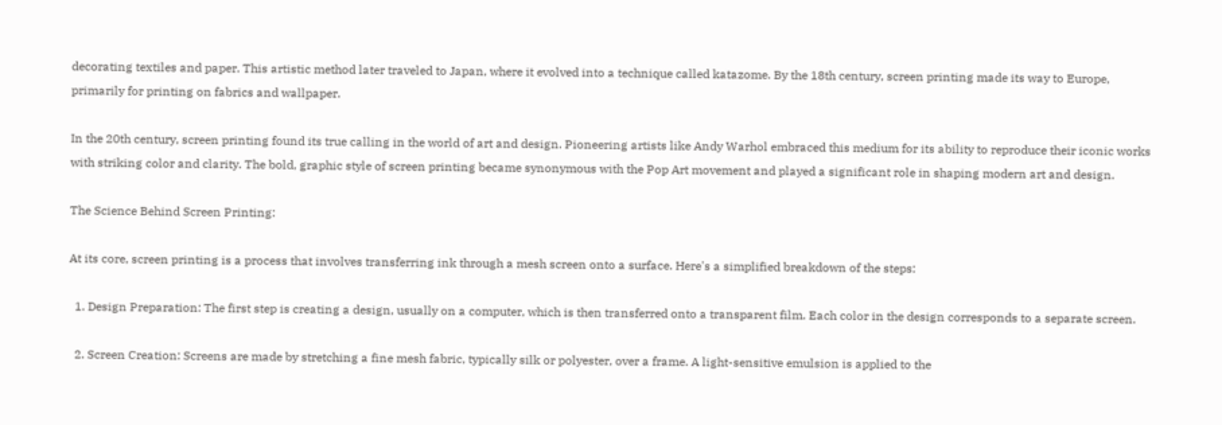decorating textiles and paper. This artistic method later traveled to Japan, where it evolved into a technique called katazome. By the 18th century, screen printing made its way to Europe, primarily for printing on fabrics and wallpaper.

In the 20th century, screen printing found its true calling in the world of art and design. Pioneering artists like Andy Warhol embraced this medium for its ability to reproduce their iconic works with striking color and clarity. The bold, graphic style of screen printing became synonymous with the Pop Art movement and played a significant role in shaping modern art and design.

The Science Behind Screen Printing:

At its core, screen printing is a process that involves transferring ink through a mesh screen onto a surface. Here's a simplified breakdown of the steps:

  1. Design Preparation: The first step is creating a design, usually on a computer, which is then transferred onto a transparent film. Each color in the design corresponds to a separate screen.

  2. Screen Creation: Screens are made by stretching a fine mesh fabric, typically silk or polyester, over a frame. A light-sensitive emulsion is applied to the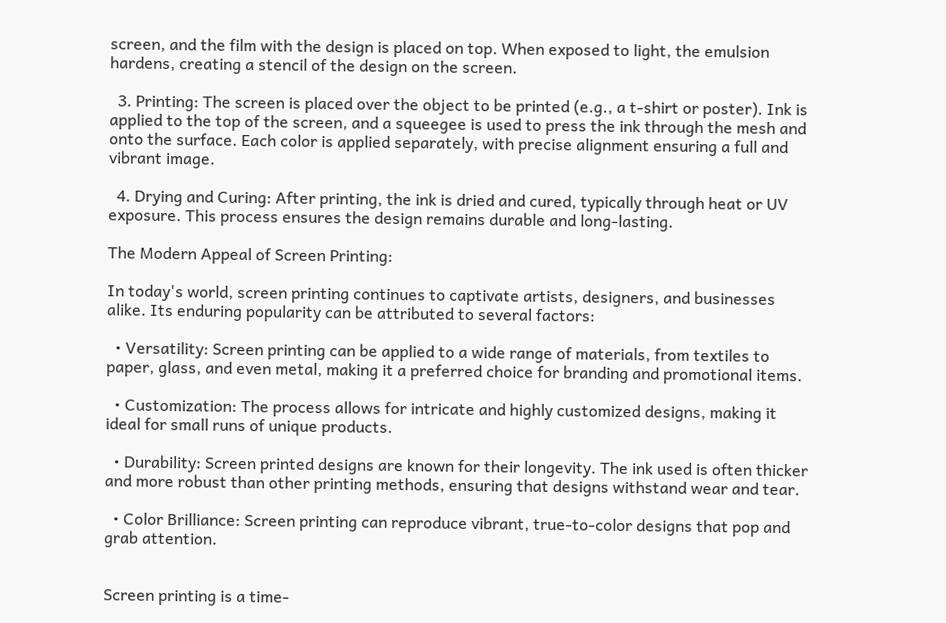screen, and the film with the design is placed on top. When exposed to light, the emulsion hardens, creating a stencil of the design on the screen.

  3. Printing: The screen is placed over the object to be printed (e.g., a t-shirt or poster). Ink is applied to the top of the screen, and a squeegee is used to press the ink through the mesh and onto the surface. Each color is applied separately, with precise alignment ensuring a full and vibrant image.

  4. Drying and Curing: After printing, the ink is dried and cured, typically through heat or UV exposure. This process ensures the design remains durable and long-lasting.

The Modern Appeal of Screen Printing:

In today's world, screen printing continues to captivate artists, designers, and businesses alike. Its enduring popularity can be attributed to several factors:

  • Versatility: Screen printing can be applied to a wide range of materials, from textiles to paper, glass, and even metal, making it a preferred choice for branding and promotional items.

  • Customization: The process allows for intricate and highly customized designs, making it ideal for small runs of unique products.

  • Durability: Screen printed designs are known for their longevity. The ink used is often thicker and more robust than other printing methods, ensuring that designs withstand wear and tear.

  • Color Brilliance: Screen printing can reproduce vibrant, true-to-color designs that pop and grab attention.


Screen printing is a time-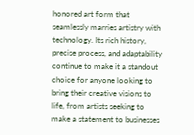honored art form that seamlessly marries artistry with technology. Its rich history, precise process, and adaptability continue to make it a standout choice for anyone looking to bring their creative visions to life, from artists seeking to make a statement to businesses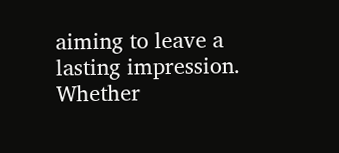aiming to leave a lasting impression. Whether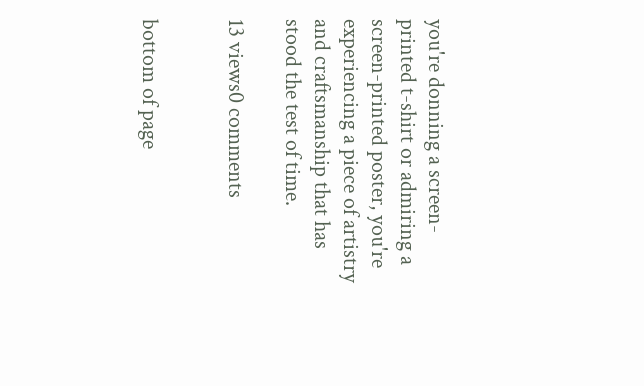you're donning a screen-printed t-shirt or admiring a screen-printed poster, you're experiencing a piece of artistry and craftsmanship that has stood the test of time.

13 views0 comments


bottom of page